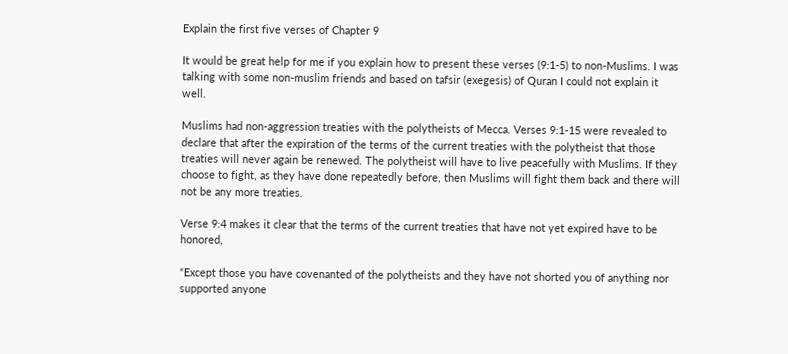Explain the first five verses of Chapter 9

It would be great help for me if you explain how to present these verses (9:1-5) to non-Muslims. I was talking with some non-muslim friends and based on tafsir (exegesis) of Quran I could not explain it well.

Muslims had non-aggression treaties with the polytheists of Mecca. Verses 9:1-15 were revealed to declare that after the expiration of the terms of the current treaties with the polytheist that those treaties will never again be renewed. The polytheist will have to live peacefully with Muslims. If they choose to fight, as they have done repeatedly before, then Muslims will fight them back and there will not be any more treaties.

Verse 9:4 makes it clear that the terms of the current treaties that have not yet expired have to be honored,

“Except those you have covenanted of the polytheists and they have not shorted you of anything nor supported anyone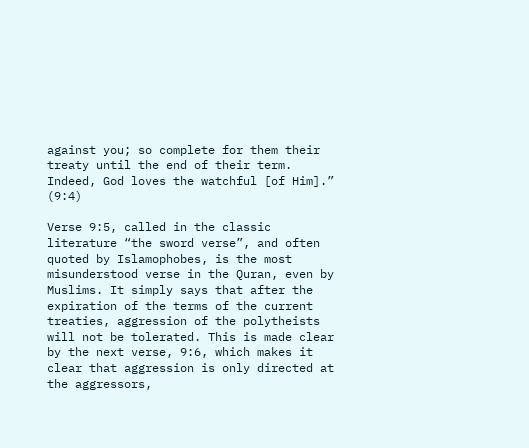against you; so complete for them their treaty until the end of their term. Indeed, God loves the watchful [of Him].” (9:4)

Verse 9:5, called in the classic literature “the sword verse”, and often quoted by Islamophobes, is the most misunderstood verse in the Quran, even by Muslims. It simply says that after the expiration of the terms of the current treaties, aggression of the polytheists will not be tolerated. This is made clear by the next verse, 9:6, which makes it clear that aggression is only directed at the aggressors,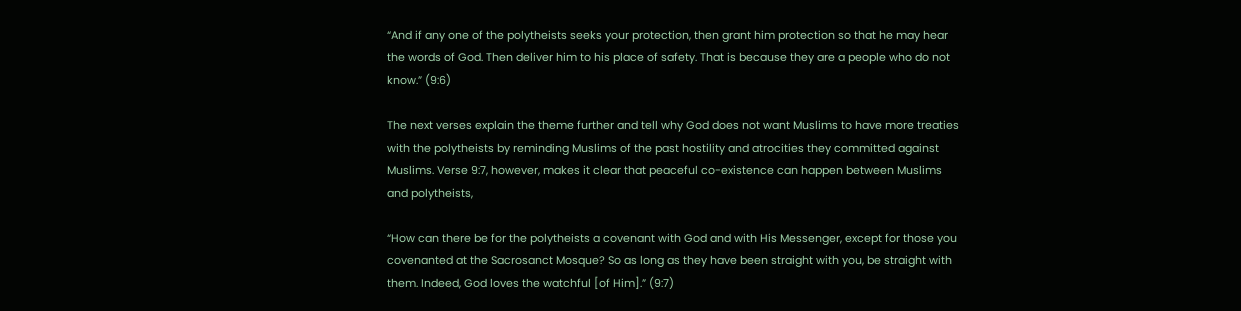“And if any one of the polytheists seeks your protection, then grant him protection so that he may hear the words of God. Then deliver him to his place of safety. That is because they are a people who do not know.” (9:6)

The next verses explain the theme further and tell why God does not want Muslims to have more treaties with the polytheists by reminding Muslims of the past hostility and atrocities they committed against Muslims. Verse 9:7, however, makes it clear that peaceful co-existence can happen between Muslims and polytheists,

“How can there be for the polytheists a covenant with God and with His Messenger, except for those you covenanted at the Sacrosanct Mosque? So as long as they have been straight with you, be straight with them. Indeed, God loves the watchful [of Him].” (9:7)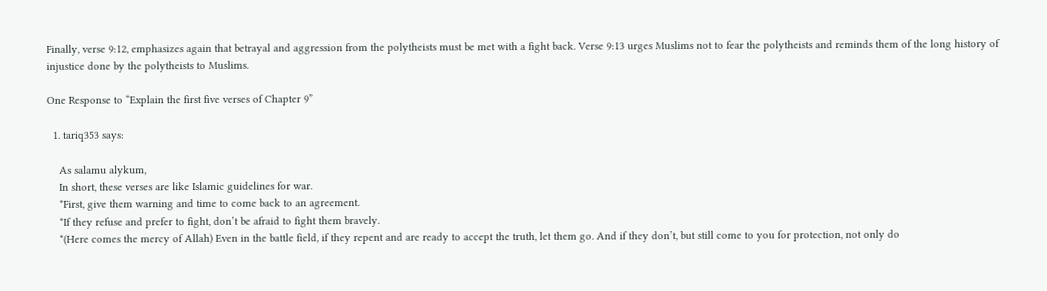Finally, verse 9:12, emphasizes again that betrayal and aggression from the polytheists must be met with a fight back. Verse 9:13 urges Muslims not to fear the polytheists and reminds them of the long history of injustice done by the polytheists to Muslims.

One Response to “Explain the first five verses of Chapter 9”

  1. tariq353 says:

    As salamu alykum,
    In short, these verses are like Islamic guidelines for war.
    *First, give them warning and time to come back to an agreement.
    *If they refuse and prefer to fight, don’t be afraid to fight them bravely.
    *(Here comes the mercy of Allah) Even in the battle field, if they repent and are ready to accept the truth, let them go. And if they don’t, but still come to you for protection, not only do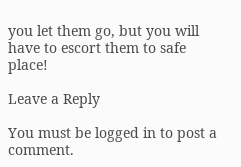you let them go, but you will have to escort them to safe place!

Leave a Reply

You must be logged in to post a comment.